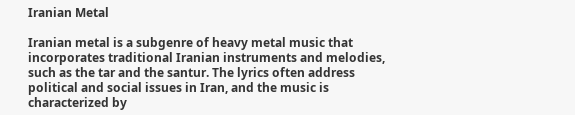Iranian Metal

Iranian metal is a subgenre of heavy metal music that incorporates traditional Iranian instruments and melodies, such as the tar and the santur. The lyrics often address political and social issues in Iran, and the music is characterized by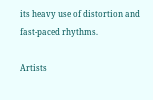its heavy use of distortion and fast-paced rhythms.

Artists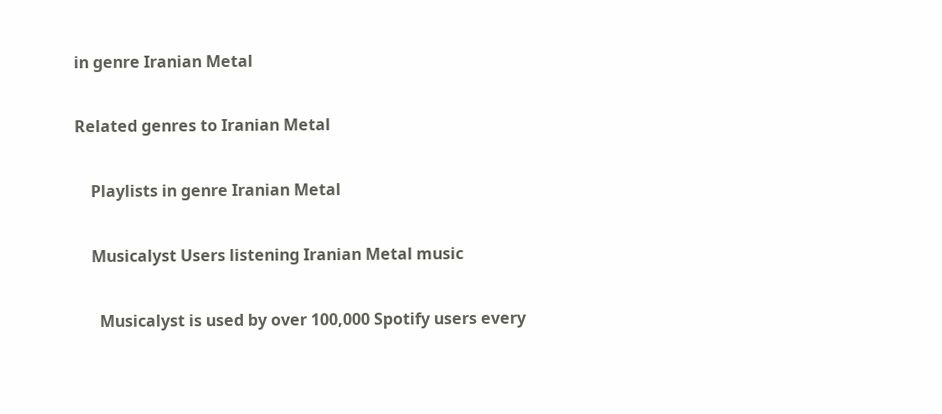in genre Iranian Metal

Related genres to Iranian Metal

    Playlists in genre Iranian Metal

    Musicalyst Users listening Iranian Metal music

      Musicalyst is used by over 100,000 Spotify users every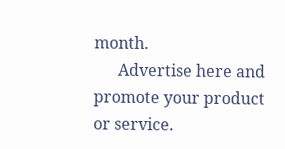month.
      Advertise here and promote your product or service.